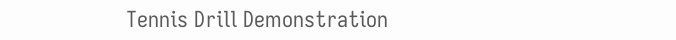Tennis Drill Demonstration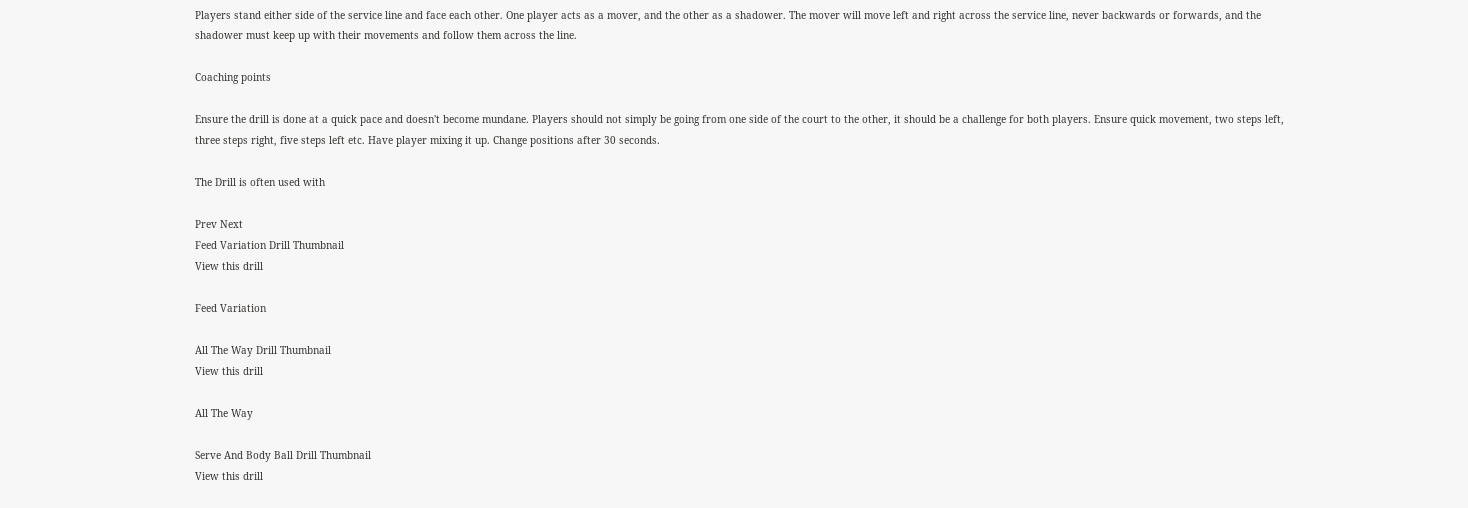Players stand either side of the service line and face each other. One player acts as a mover, and the other as a shadower. The mover will move left and right across the service line, never backwards or forwards, and the shadower must keep up with their movements and follow them across the line.

Coaching points

Ensure the drill is done at a quick pace and doesn't become mundane. Players should not simply be going from one side of the court to the other, it should be a challenge for both players. Ensure quick movement, two steps left, three steps right, five steps left etc. Have player mixing it up. Change positions after 30 seconds.

The Drill is often used with

Prev Next
Feed Variation Drill Thumbnail
View this drill

Feed Variation

All The Way Drill Thumbnail
View this drill

All The Way

Serve And Body Ball Drill Thumbnail
View this drill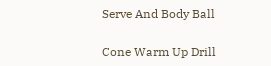Serve And Body Ball

Cone Warm Up Drill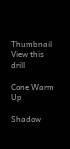Thumbnail
View this drill

Cone Warm Up

Shadow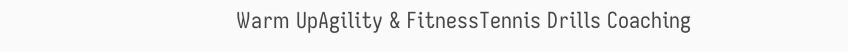Warm UpAgility & FitnessTennis Drills Coaching